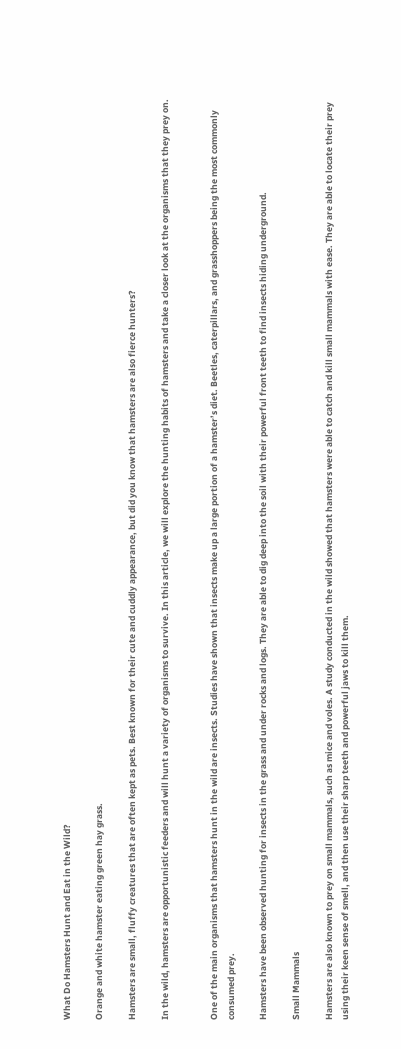What Do Hamsters Hunt and Eat in the Wild?

Orange and white hamster eating green hay grass.

Hamsters are small, fluffy creatures that are often kept as pets. Best known for their cute and cuddly appearance, but did you know that hamsters are also fierce hunters?

In the wild, hamsters are opportunistic feeders and will hunt a variety of organisms to survive. In this article, we will explore the hunting habits of hamsters and take a closer look at the organisms that they prey on.


One of the main organisms that hamsters hunt in the wild are insects. Studies have shown that insects make up a large portion of a hamster’s diet. Beetles, caterpillars, and grasshoppers being the most commonly consumed prey.

Hamsters have been observed hunting for insects in the grass and under rocks and logs. They are able to dig deep into the soil with their powerful front teeth to find insects hiding underground.

Small Mammals

Hamsters are also known to prey on small mammals, such as mice and voles. A study conducted in the wild showed that hamsters were able to catch and kill small mammals with ease. They are able to locate their prey using their keen sense of smell, and then use their sharp teeth and powerful jaws to kill them.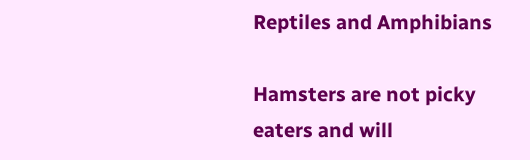Reptiles and Amphibians

Hamsters are not picky eaters and will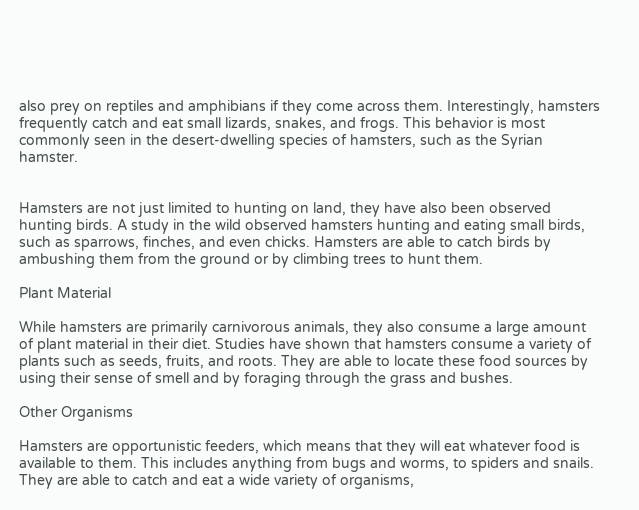also prey on reptiles and amphibians if they come across them. Interestingly, hamsters frequently catch and eat small lizards, snakes, and frogs. This behavior is most commonly seen in the desert-dwelling species of hamsters, such as the Syrian hamster.


Hamsters are not just limited to hunting on land, they have also been observed hunting birds. A study in the wild observed hamsters hunting and eating small birds, such as sparrows, finches, and even chicks. Hamsters are able to catch birds by ambushing them from the ground or by climbing trees to hunt them.

Plant Material

While hamsters are primarily carnivorous animals, they also consume a large amount of plant material in their diet. Studies have shown that hamsters consume a variety of plants such as seeds, fruits, and roots. They are able to locate these food sources by using their sense of smell and by foraging through the grass and bushes.

Other Organisms

Hamsters are opportunistic feeders, which means that they will eat whatever food is available to them. This includes anything from bugs and worms, to spiders and snails. They are able to catch and eat a wide variety of organisms,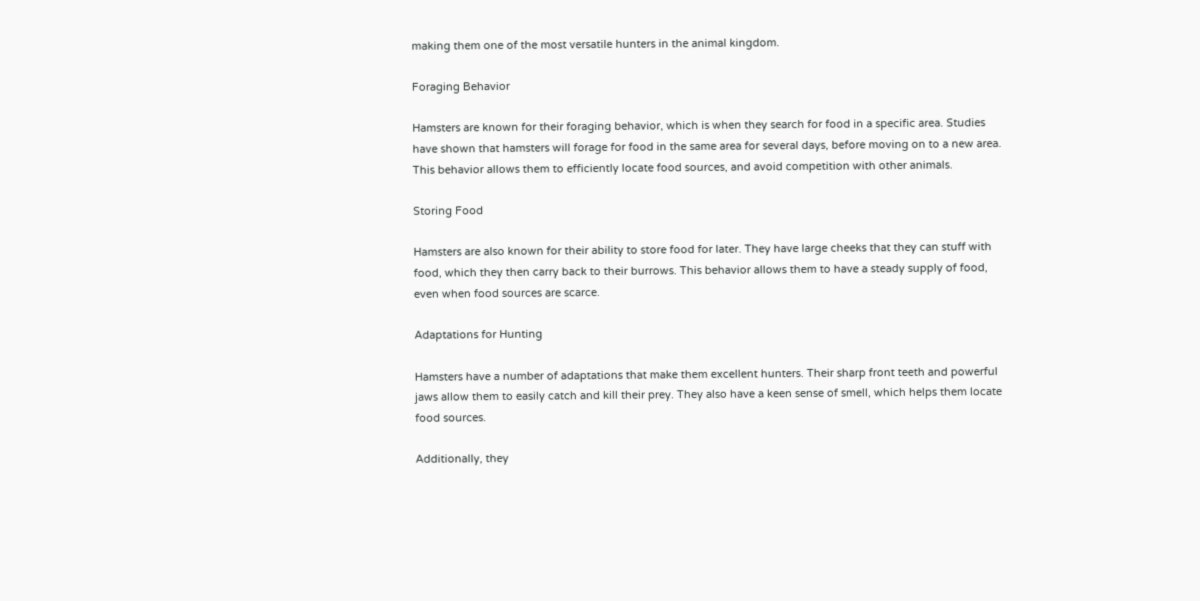making them one of the most versatile hunters in the animal kingdom.

Foraging Behavior

Hamsters are known for their foraging behavior, which is when they search for food in a specific area. Studies have shown that hamsters will forage for food in the same area for several days, before moving on to a new area. This behavior allows them to efficiently locate food sources, and avoid competition with other animals.

Storing Food

Hamsters are also known for their ability to store food for later. They have large cheeks that they can stuff with food, which they then carry back to their burrows. This behavior allows them to have a steady supply of food, even when food sources are scarce.

Adaptations for Hunting

Hamsters have a number of adaptations that make them excellent hunters. Their sharp front teeth and powerful jaws allow them to easily catch and kill their prey. They also have a keen sense of smell, which helps them locate food sources.

Additionally, they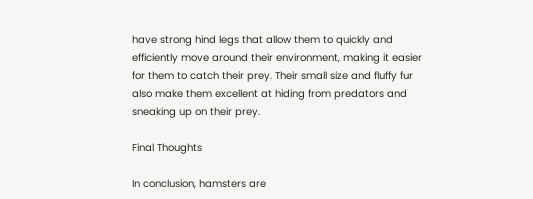have strong hind legs that allow them to quickly and efficiently move around their environment, making it easier for them to catch their prey. Their small size and fluffy fur also make them excellent at hiding from predators and sneaking up on their prey.

Final Thoughts

In conclusion, hamsters are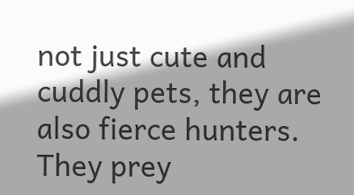not just cute and cuddly pets, they are also fierce hunters. They prey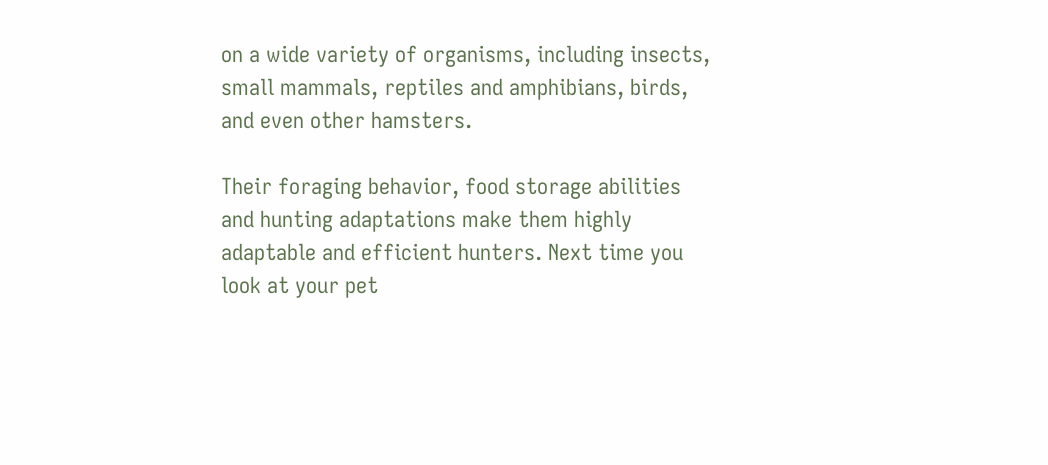on a wide variety of organisms, including insects, small mammals, reptiles and amphibians, birds, and even other hamsters.

Their foraging behavior, food storage abilities and hunting adaptations make them highly adaptable and efficient hunters. Next time you look at your pet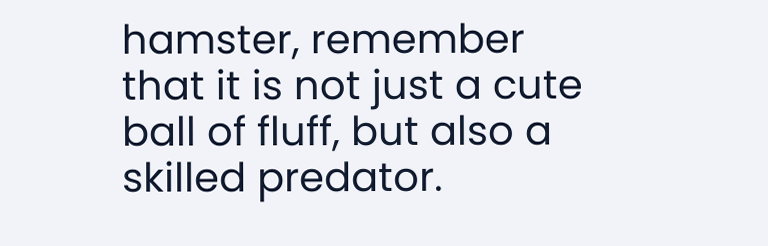hamster, remember that it is not just a cute ball of fluff, but also a skilled predator.